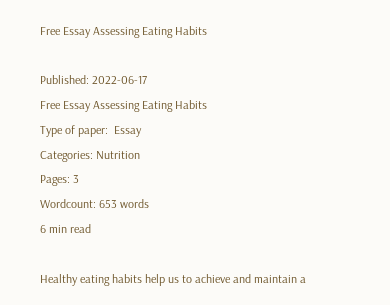Free Essay Assessing Eating Habits

Published: 2022-06-17
Free Essay Assessing Eating Habits
Type of paper:  Essay
Categories: Nutrition
Pages: 3
Wordcount: 653 words
6 min read

Healthy eating habits help us to achieve and maintain a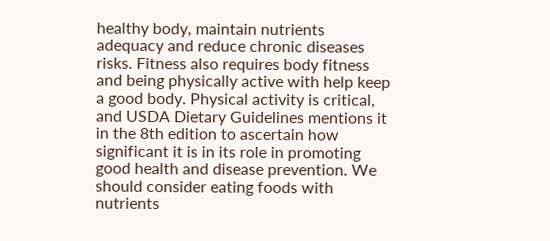healthy body, maintain nutrients adequacy and reduce chronic diseases risks. Fitness also requires body fitness and being physically active with help keep a good body. Physical activity is critical, and USDA Dietary Guidelines mentions it in the 8th edition to ascertain how significant it is in its role in promoting good health and disease prevention. We should consider eating foods with nutrients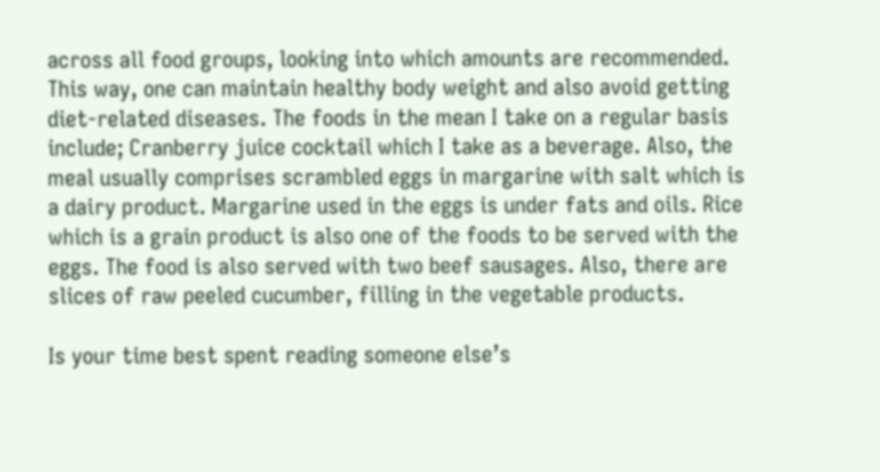across all food groups, looking into which amounts are recommended. This way, one can maintain healthy body weight and also avoid getting diet-related diseases. The foods in the mean I take on a regular basis include; Cranberry juice cocktail which I take as a beverage. Also, the meal usually comprises scrambled eggs in margarine with salt which is a dairy product. Margarine used in the eggs is under fats and oils. Rice which is a grain product is also one of the foods to be served with the eggs. The food is also served with two beef sausages. Also, there are slices of raw peeled cucumber, filling in the vegetable products.

Is your time best spent reading someone else’s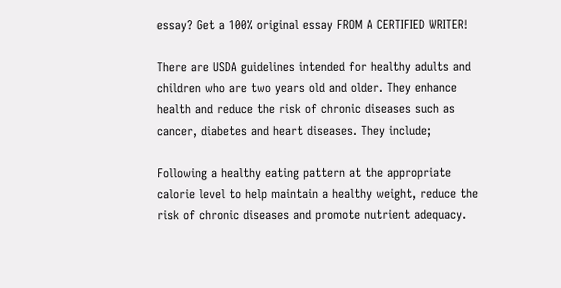essay? Get a 100% original essay FROM A CERTIFIED WRITER!

There are USDA guidelines intended for healthy adults and children who are two years old and older. They enhance health and reduce the risk of chronic diseases such as cancer, diabetes and heart diseases. They include;

Following a healthy eating pattern at the appropriate calorie level to help maintain a healthy weight, reduce the risk of chronic diseases and promote nutrient adequacy.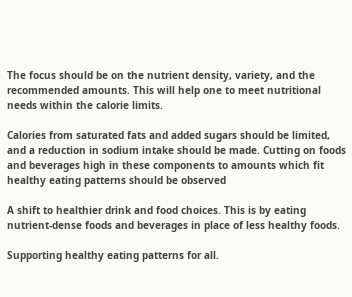The focus should be on the nutrient density, variety, and the recommended amounts. This will help one to meet nutritional needs within the calorie limits.

Calories from saturated fats and added sugars should be limited, and a reduction in sodium intake should be made. Cutting on foods and beverages high in these components to amounts which fit healthy eating patterns should be observed

A shift to healthier drink and food choices. This is by eating nutrient-dense foods and beverages in place of less healthy foods.

Supporting healthy eating patterns for all.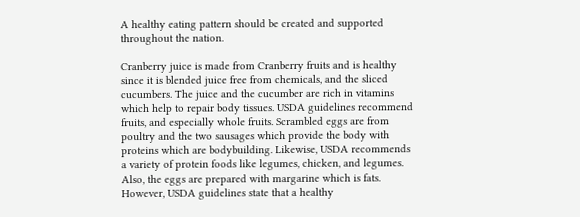A healthy eating pattern should be created and supported throughout the nation.

Cranberry juice is made from Cranberry fruits and is healthy since it is blended juice free from chemicals, and the sliced cucumbers. The juice and the cucumber are rich in vitamins which help to repair body tissues. USDA guidelines recommend fruits, and especially whole fruits. Scrambled eggs are from poultry and the two sausages which provide the body with proteins which are bodybuilding. Likewise, USDA recommends a variety of protein foods like legumes, chicken, and legumes. Also, the eggs are prepared with margarine which is fats. However, USDA guidelines state that a healthy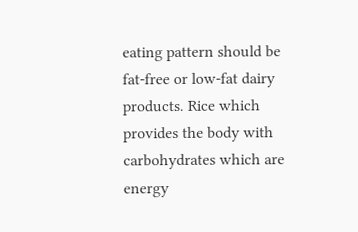eating pattern should be fat-free or low-fat dairy products. Rice which provides the body with carbohydrates which are energy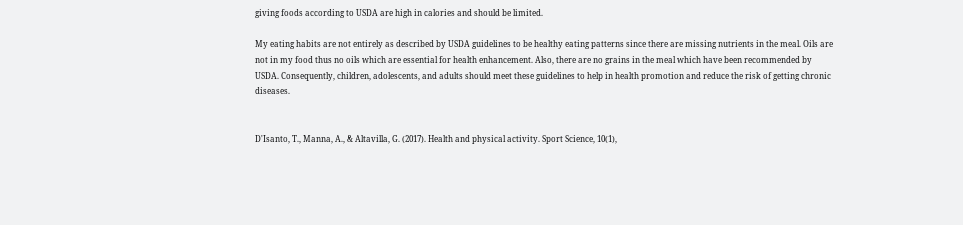giving foods according to USDA are high in calories and should be limited.

My eating habits are not entirely as described by USDA guidelines to be healthy eating patterns since there are missing nutrients in the meal. Oils are not in my food thus no oils which are essential for health enhancement. Also, there are no grains in the meal which have been recommended by USDA. Consequently, children, adolescents, and adults should meet these guidelines to help in health promotion and reduce the risk of getting chronic diseases.


D'Isanto, T., Manna, A., & Altavilla, G. (2017). Health and physical activity. Sport Science, 10(1),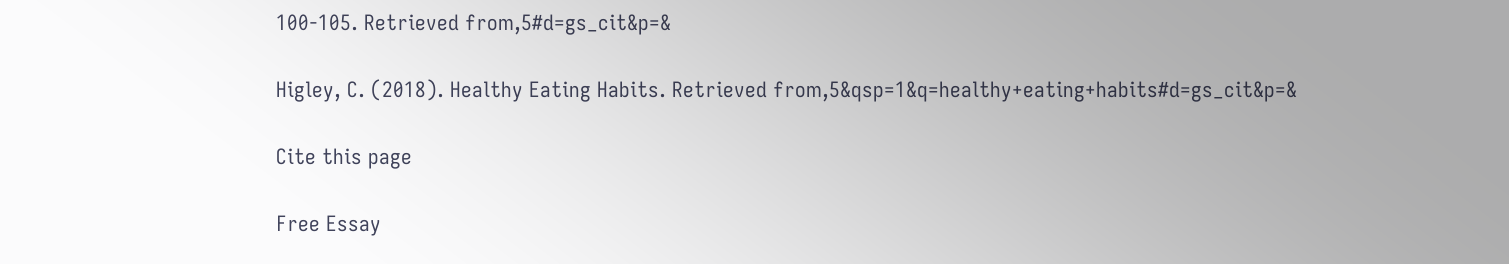100-105. Retrieved from,5#d=gs_cit&p=&

Higley, C. (2018). Healthy Eating Habits. Retrieved from,5&qsp=1&q=healthy+eating+habits#d=gs_cit&p=&

Cite this page

Free Essay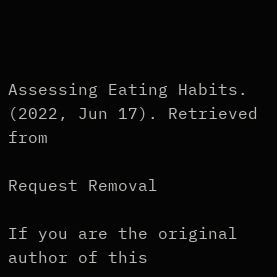Assessing Eating Habits. (2022, Jun 17). Retrieved from

Request Removal

If you are the original author of this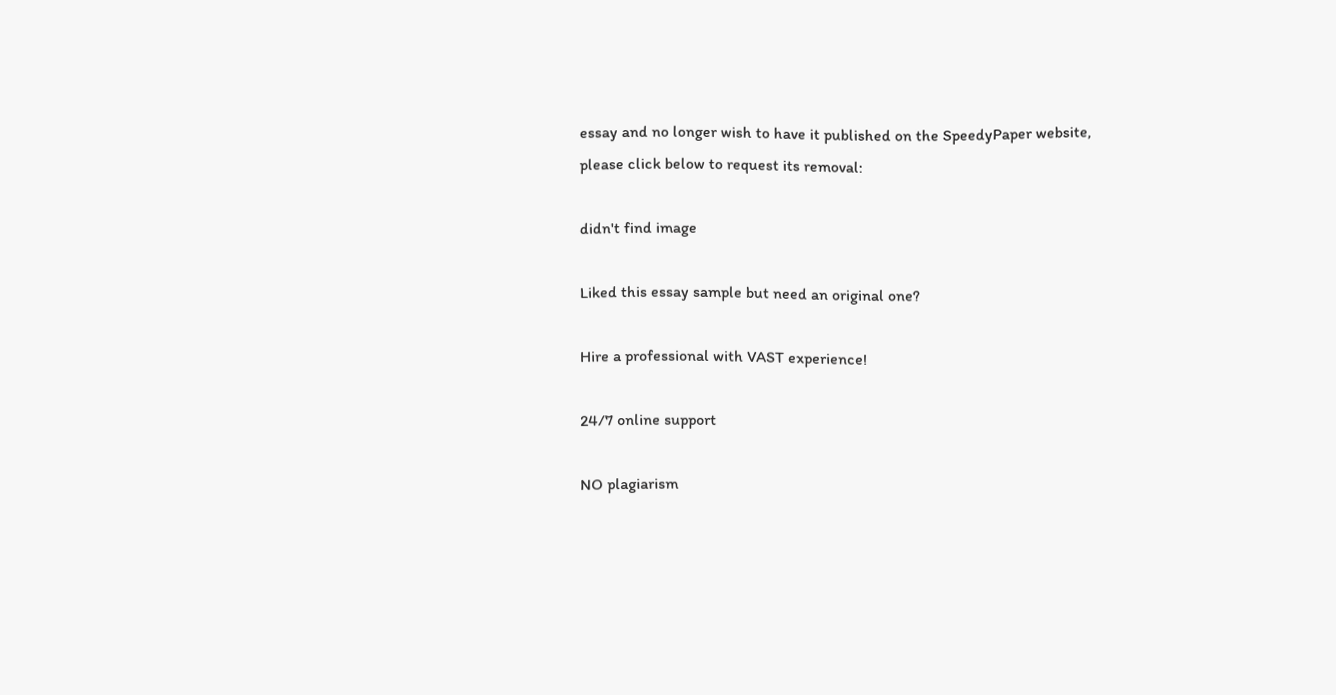essay and no longer wish to have it published on the SpeedyPaper website, please click below to request its removal:

didn't find image

Liked this essay sample but need an original one?

Hire a professional with VAST experience!

24/7 online support

NO plagiarism